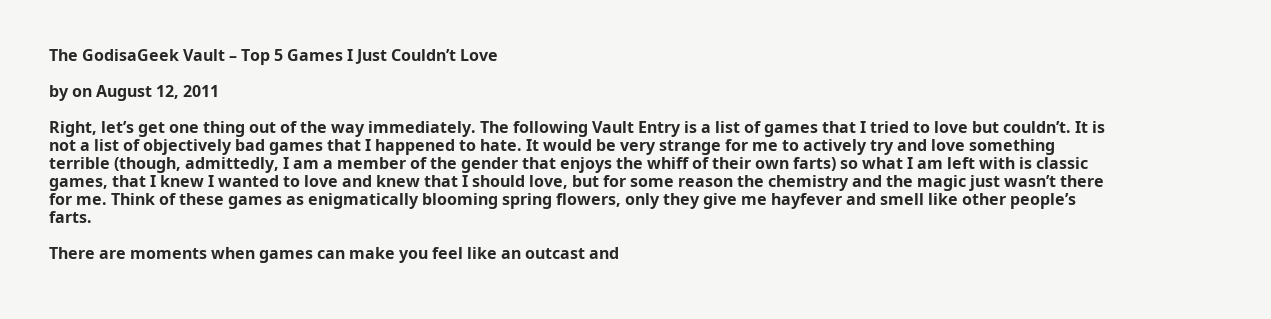The GodisaGeek Vault – Top 5 Games I Just Couldn’t Love

by on August 12, 2011

Right, let’s get one thing out of the way immediately. The following Vault Entry is a list of games that I tried to love but couldn’t. It is not a list of objectively bad games that I happened to hate. It would be very strange for me to actively try and love something terrible (though, admittedly, I am a member of the gender that enjoys the whiff of their own farts) so what I am left with is classic games, that I knew I wanted to love and knew that I should love, but for some reason the chemistry and the magic just wasn’t there for me. Think of these games as enigmatically blooming spring flowers, only they give me hayfever and smell like other people’s farts.

There are moments when games can make you feel like an outcast and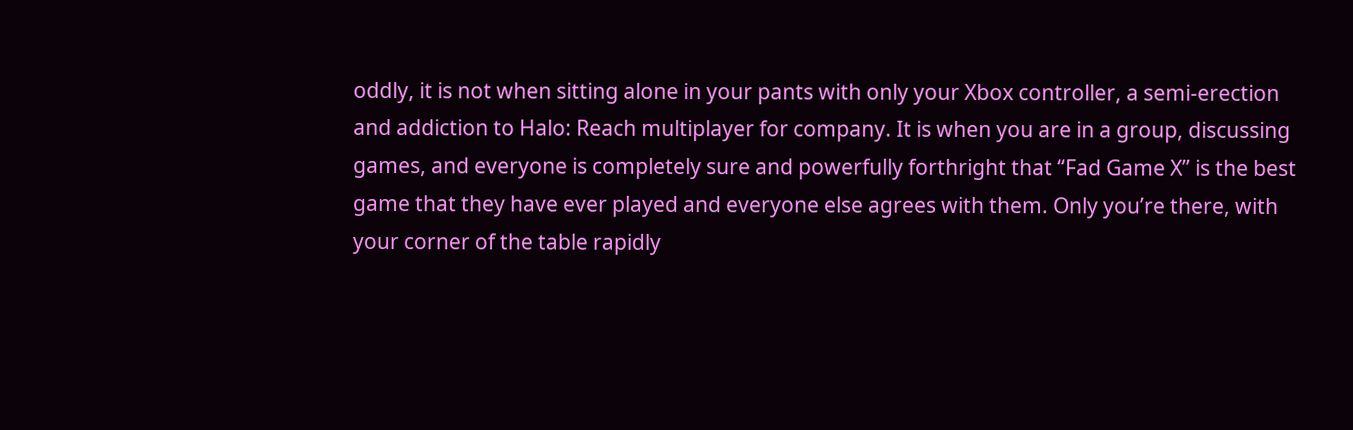oddly, it is not when sitting alone in your pants with only your Xbox controller, a semi-erection and addiction to Halo: Reach multiplayer for company. It is when you are in a group, discussing games, and everyone is completely sure and powerfully forthright that “Fad Game X” is the best game that they have ever played and everyone else agrees with them. Only you’re there, with your corner of the table rapidly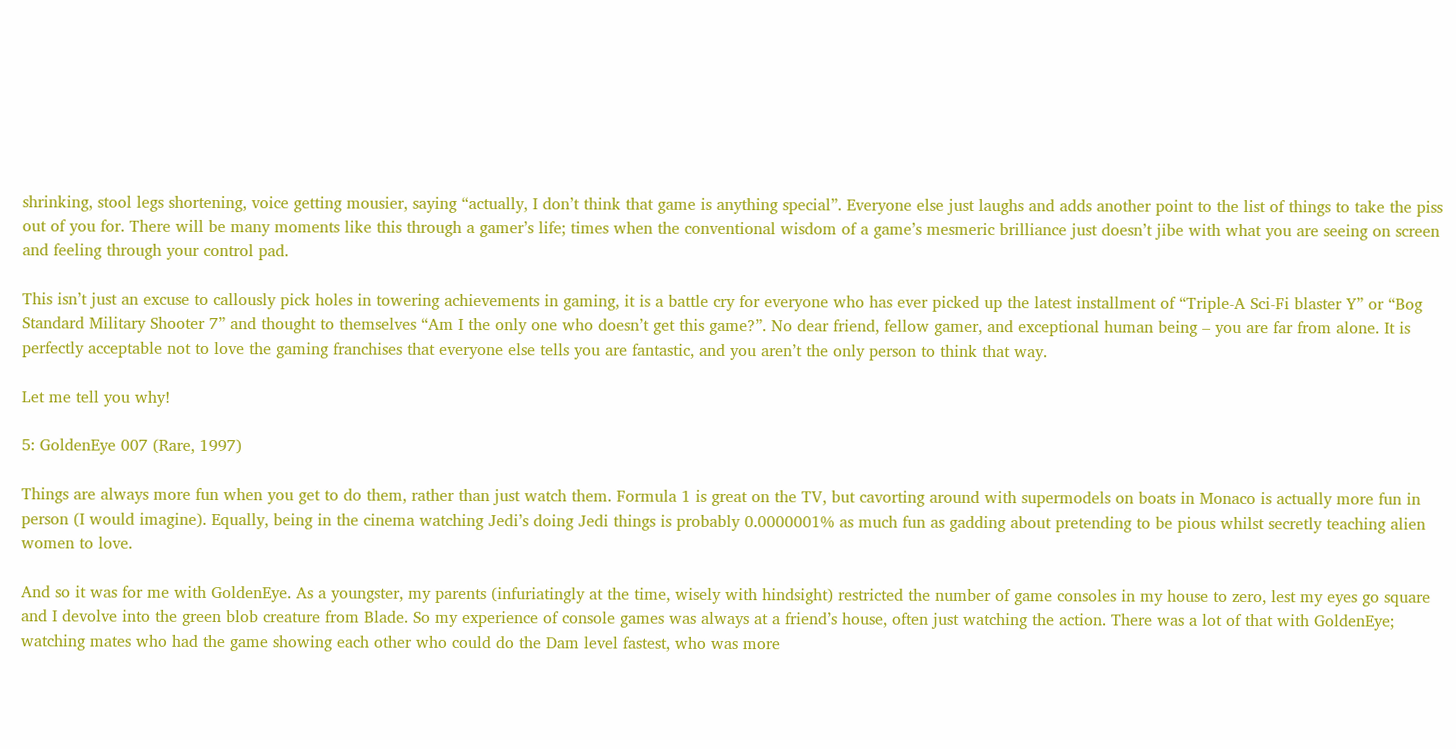shrinking, stool legs shortening, voice getting mousier, saying “actually, I don’t think that game is anything special”. Everyone else just laughs and adds another point to the list of things to take the piss out of you for. There will be many moments like this through a gamer’s life; times when the conventional wisdom of a game’s mesmeric brilliance just doesn’t jibe with what you are seeing on screen and feeling through your control pad.

This isn’t just an excuse to callously pick holes in towering achievements in gaming, it is a battle cry for everyone who has ever picked up the latest installment of “Triple-A Sci-Fi blaster Y” or “Bog Standard Military Shooter 7” and thought to themselves “Am I the only one who doesn’t get this game?”. No dear friend, fellow gamer, and exceptional human being – you are far from alone. It is perfectly acceptable not to love the gaming franchises that everyone else tells you are fantastic, and you aren’t the only person to think that way.

Let me tell you why!

5: GoldenEye 007 (Rare, 1997)

Things are always more fun when you get to do them, rather than just watch them. Formula 1 is great on the TV, but cavorting around with supermodels on boats in Monaco is actually more fun in person (I would imagine). Equally, being in the cinema watching Jedi’s doing Jedi things is probably 0.0000001% as much fun as gadding about pretending to be pious whilst secretly teaching alien women to love.

And so it was for me with GoldenEye. As a youngster, my parents (infuriatingly at the time, wisely with hindsight) restricted the number of game consoles in my house to zero, lest my eyes go square and I devolve into the green blob creature from Blade. So my experience of console games was always at a friend’s house, often just watching the action. There was a lot of that with GoldenEye; watching mates who had the game showing each other who could do the Dam level fastest, who was more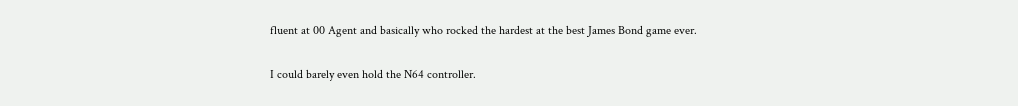fluent at 00 Agent and basically who rocked the hardest at the best James Bond game ever.

I could barely even hold the N64 controller.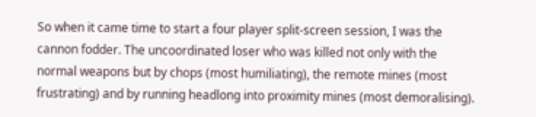So when it came time to start a four player split-screen session, I was the cannon fodder. The uncoordinated loser who was killed not only with the normal weapons but by chops (most humiliating), the remote mines (most frustrating) and by running headlong into proximity mines (most demoralising).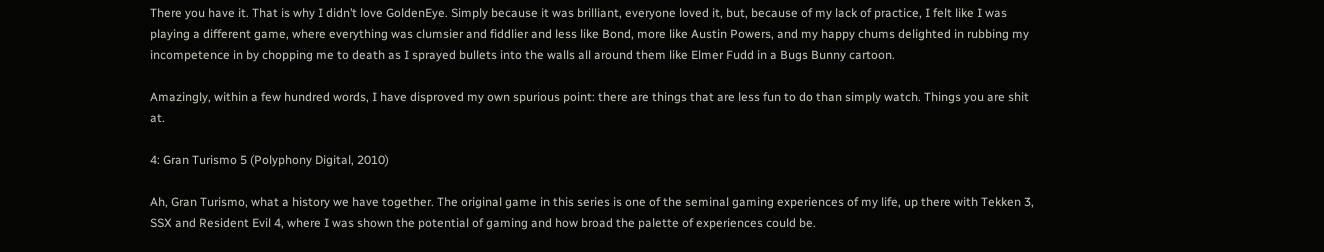There you have it. That is why I didn’t love GoldenEye. Simply because it was brilliant, everyone loved it, but, because of my lack of practice, I felt like I was playing a different game, where everything was clumsier and fiddlier and less like Bond, more like Austin Powers, and my happy chums delighted in rubbing my incompetence in by chopping me to death as I sprayed bullets into the walls all around them like Elmer Fudd in a Bugs Bunny cartoon.

Amazingly, within a few hundred words, I have disproved my own spurious point: there are things that are less fun to do than simply watch. Things you are shit at.

4: Gran Turismo 5 (Polyphony Digital, 2010)

Ah, Gran Turismo, what a history we have together. The original game in this series is one of the seminal gaming experiences of my life, up there with Tekken 3, SSX and Resident Evil 4, where I was shown the potential of gaming and how broad the palette of experiences could be.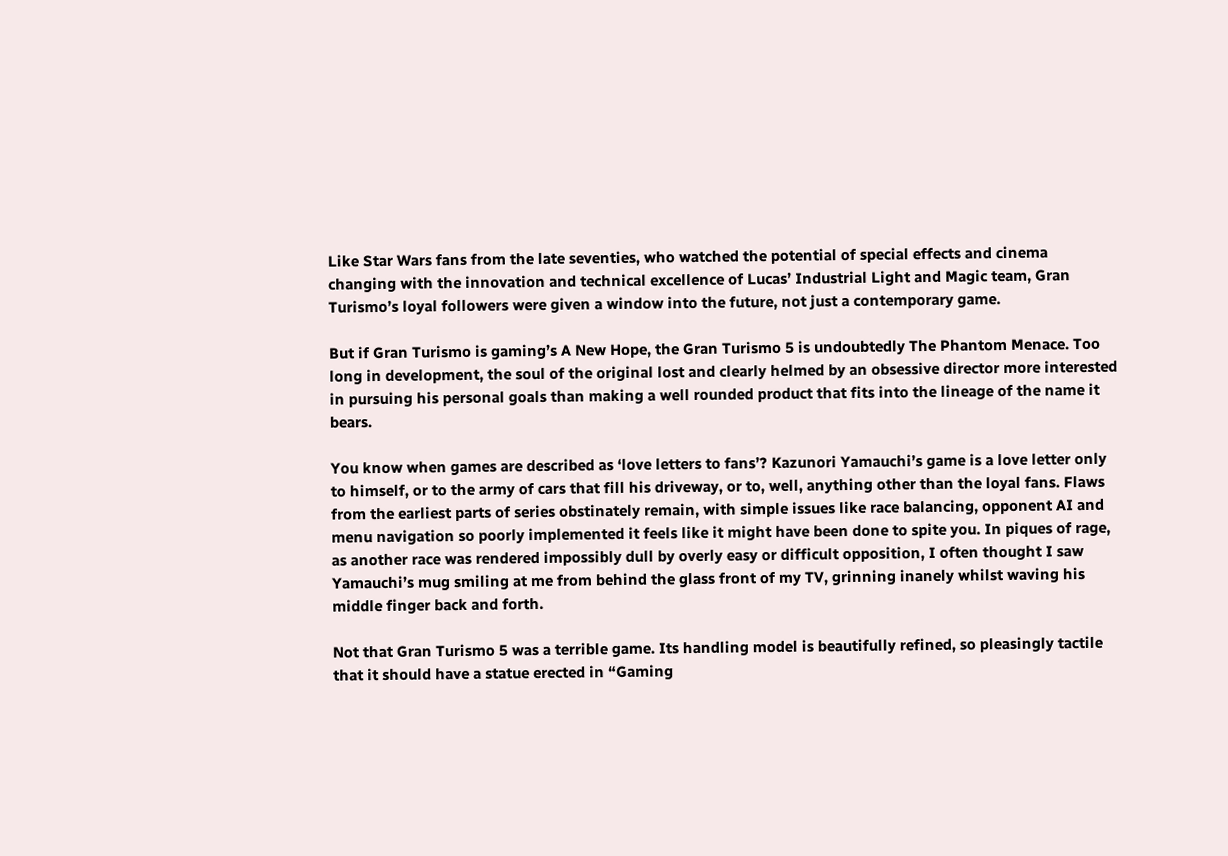Like Star Wars fans from the late seventies, who watched the potential of special effects and cinema changing with the innovation and technical excellence of Lucas’ Industrial Light and Magic team, Gran Turismo’s loyal followers were given a window into the future, not just a contemporary game.

But if Gran Turismo is gaming’s A New Hope, the Gran Turismo 5 is undoubtedly The Phantom Menace. Too long in development, the soul of the original lost and clearly helmed by an obsessive director more interested in pursuing his personal goals than making a well rounded product that fits into the lineage of the name it bears.

You know when games are described as ‘love letters to fans’? Kazunori Yamauchi’s game is a love letter only to himself, or to the army of cars that fill his driveway, or to, well, anything other than the loyal fans. Flaws from the earliest parts of series obstinately remain, with simple issues like race balancing, opponent AI and menu navigation so poorly implemented it feels like it might have been done to spite you. In piques of rage, as another race was rendered impossibly dull by overly easy or difficult opposition, I often thought I saw Yamauchi’s mug smiling at me from behind the glass front of my TV, grinning inanely whilst waving his middle finger back and forth.

Not that Gran Turismo 5 was a terrible game. Its handling model is beautifully refined, so pleasingly tactile that it should have a statue erected in “Gaming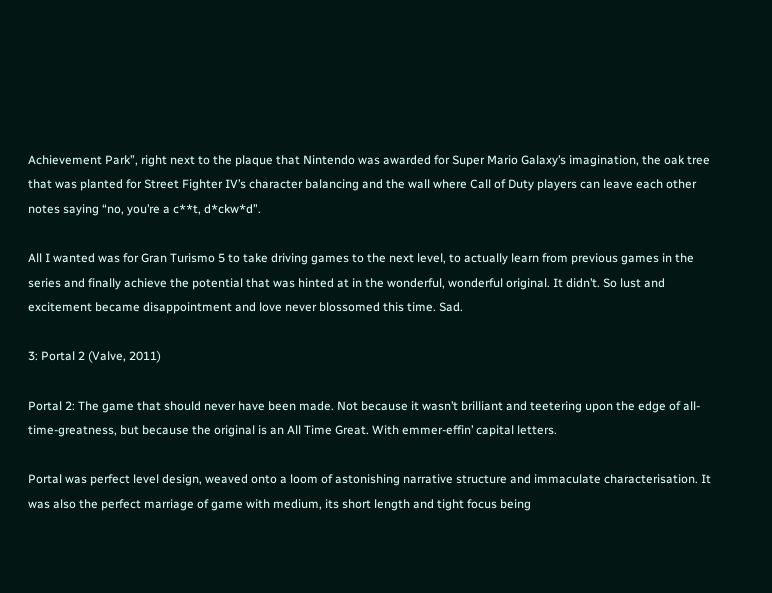Achievement Park”, right next to the plaque that Nintendo was awarded for Super Mario Galaxy’s imagination, the oak tree that was planted for Street Fighter IV’s character balancing and the wall where Call of Duty players can leave each other notes saying “no, you’re a c**t, d*ckw*d”.

All I wanted was for Gran Turismo 5 to take driving games to the next level, to actually learn from previous games in the series and finally achieve the potential that was hinted at in the wonderful, wonderful original. It didn’t. So lust and excitement became disappointment and love never blossomed this time. Sad.

3: Portal 2 (Valve, 2011)

Portal 2: The game that should never have been made. Not because it wasn’t brilliant and teetering upon the edge of all-time-greatness, but because the original is an All Time Great. With emmer-effin’ capital letters.

Portal was perfect level design, weaved onto a loom of astonishing narrative structure and immaculate characterisation. It was also the perfect marriage of game with medium, its short length and tight focus being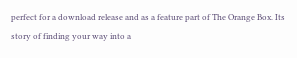perfect for a download release and as a feature part of The Orange Box. Its story of finding your way into a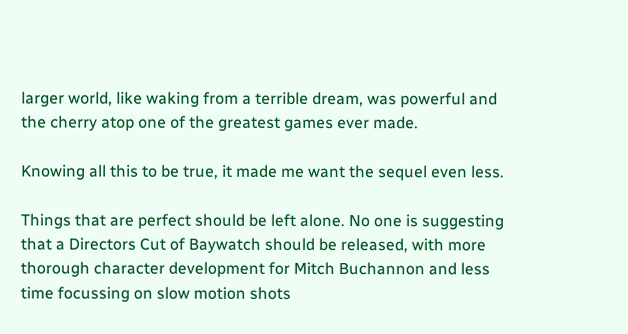larger world, like waking from a terrible dream, was powerful and the cherry atop one of the greatest games ever made.

Knowing all this to be true, it made me want the sequel even less.

Things that are perfect should be left alone. No one is suggesting that a Directors Cut of Baywatch should be released, with more thorough character development for Mitch Buchannon and less time focussing on slow motion shots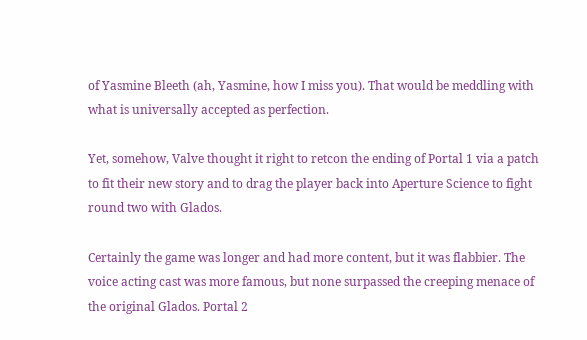of Yasmine Bleeth (ah, Yasmine, how I miss you). That would be meddling with what is universally accepted as perfection.

Yet, somehow, Valve thought it right to retcon the ending of Portal 1 via a patch to fit their new story and to drag the player back into Aperture Science to fight round two with Glados.

Certainly the game was longer and had more content, but it was flabbier. The voice acting cast was more famous, but none surpassed the creeping menace of the original Glados. Portal 2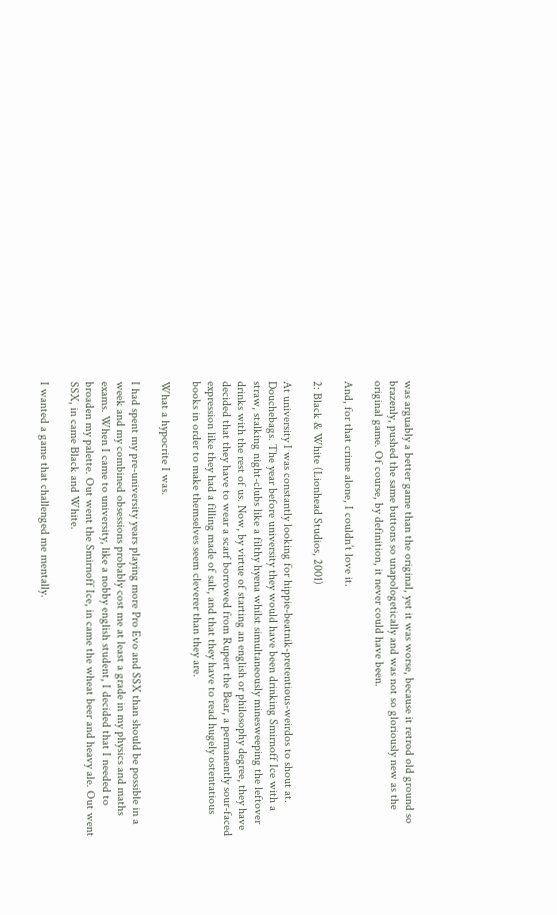was arguably a better game than the original, yet it was worse, because it retrod old ground so brazenly, pushed the same buttons so unapologetically and was not so gloriously new as the original game. Of course, by definition, it never could have been.

And, for that crime alone, I couldn’t love it.

2: Black & White (Lionhead Studios, 2001)

At university I was constantly looking for hippie-beatnik-pretentious-weirdos to shout at. Douchebags. The year before university they would have been drinking Smirnoff Ice with a straw, stalking night-clubs like a filthy hyena whilst simultaneously minesweeping the leftover drinks with the rest of us. Now, by virtue of starting an english or philosophy degree, they have decided that they have to wear a scarf borrowed from Rupert the Bear, a permanently sour-faced expression like they had a filling made of salt, and that they have to read hugely ostentatious books in order to make themselves seem cleverer than they are.

What a hypocrite I was.

I had spent my pre-university years playing more Pro Evo and SSX than should be possible in a week and my combined obsessions probably cost me at least a grade in my physics and maths exams. When I came to university, like a nobby english student, I decided that I needed to broaden my palette. Out went the Smirnoff Ice, in came the wheat beer and heavy ale. Out went SSX, in came Black and White.

I wanted a game that challenged me mentally.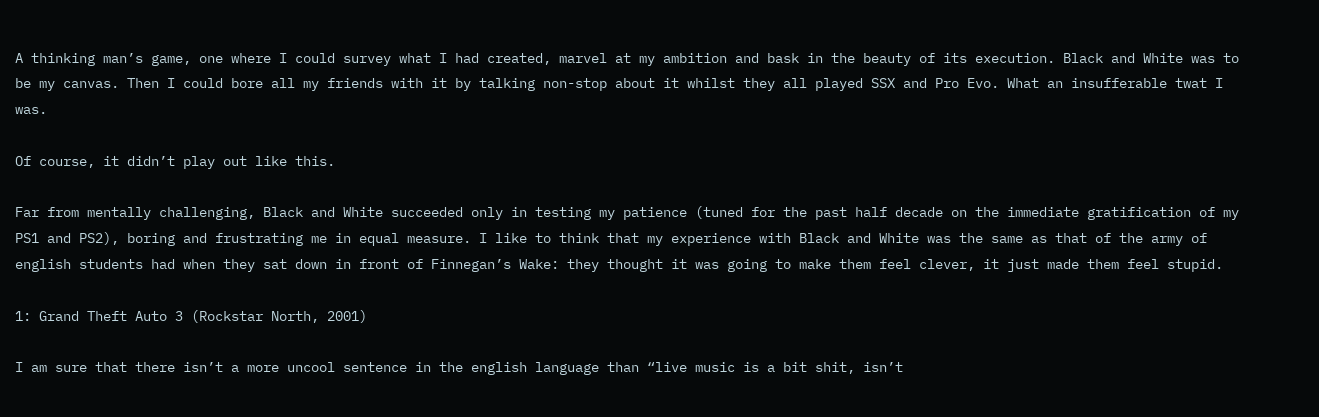A thinking man’s game, one where I could survey what I had created, marvel at my ambition and bask in the beauty of its execution. Black and White was to be my canvas. Then I could bore all my friends with it by talking non-stop about it whilst they all played SSX and Pro Evo. What an insufferable twat I was.

Of course, it didn’t play out like this.

Far from mentally challenging, Black and White succeeded only in testing my patience (tuned for the past half decade on the immediate gratification of my PS1 and PS2), boring and frustrating me in equal measure. I like to think that my experience with Black and White was the same as that of the army of english students had when they sat down in front of Finnegan’s Wake: they thought it was going to make them feel clever, it just made them feel stupid.

1: Grand Theft Auto 3 (Rockstar North, 2001)

I am sure that there isn’t a more uncool sentence in the english language than “live music is a bit shit, isn’t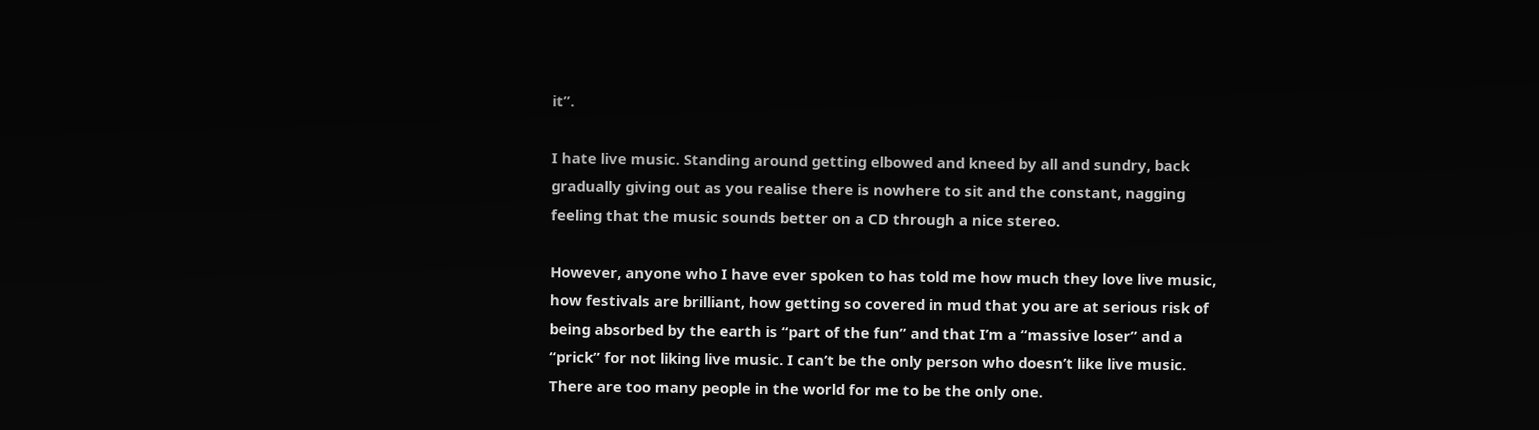it”.

I hate live music. Standing around getting elbowed and kneed by all and sundry, back gradually giving out as you realise there is nowhere to sit and the constant, nagging feeling that the music sounds better on a CD through a nice stereo.

However, anyone who I have ever spoken to has told me how much they love live music, how festivals are brilliant, how getting so covered in mud that you are at serious risk of being absorbed by the earth is “part of the fun” and that I’m a “massive loser” and a “prick” for not liking live music. I can’t be the only person who doesn’t like live music. There are too many people in the world for me to be the only one.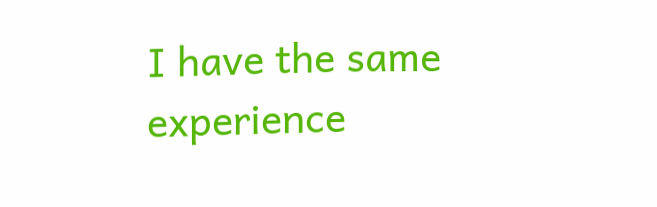I have the same experience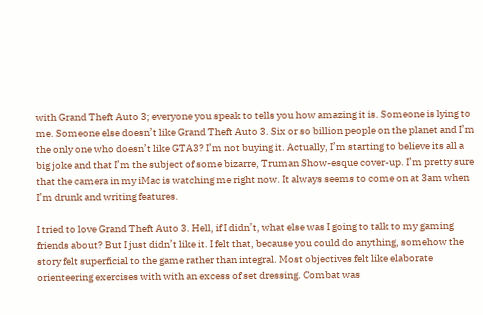with Grand Theft Auto 3; everyone you speak to tells you how amazing it is. Someone is lying to me. Someone else doesn’t like Grand Theft Auto 3. Six or so billion people on the planet and I’m the only one who doesn’t like GTA3? I’m not buying it. Actually, I’m starting to believe its all a big joke and that I’m the subject of some bizarre, Truman Show-esque cover-up. I’m pretty sure that the camera in my iMac is watching me right now. It always seems to come on at 3am when I’m drunk and writing features.

I tried to love Grand Theft Auto 3. Hell, if I didn’t, what else was I going to talk to my gaming friends about? But I just didn’t like it. I felt that, because you could do anything, somehow the story felt superficial to the game rather than integral. Most objectives felt like elaborate orienteering exercises with with an excess of set dressing. Combat was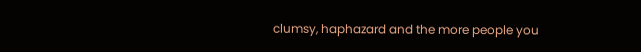clumsy, haphazard and the more people you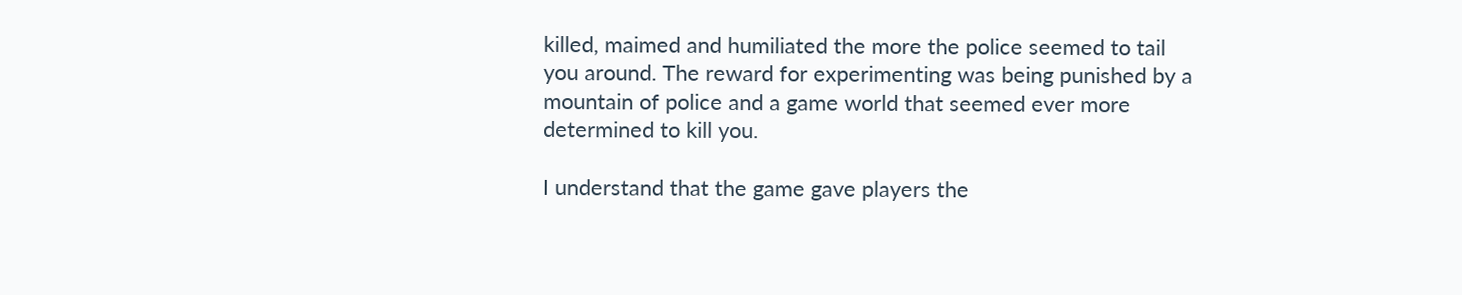killed, maimed and humiliated the more the police seemed to tail you around. The reward for experimenting was being punished by a mountain of police and a game world that seemed ever more determined to kill you.

I understand that the game gave players the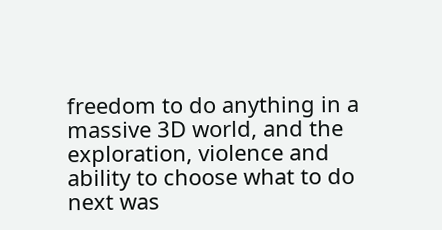freedom to do anything in a massive 3D world, and the exploration, violence and ability to choose what to do next was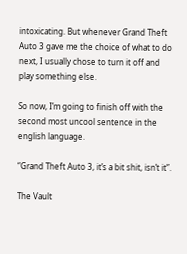intoxicating. But whenever Grand Theft Auto 3 gave me the choice of what to do next, I usually chose to turn it off and play something else.

So now, I’m going to finish off with the second most uncool sentence in the english language.

“Grand Theft Auto 3, it’s a bit shit, isn’t it”.

The Vault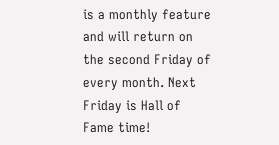is a monthly feature and will return on the second Friday of every month. Next Friday is Hall of Fame time!